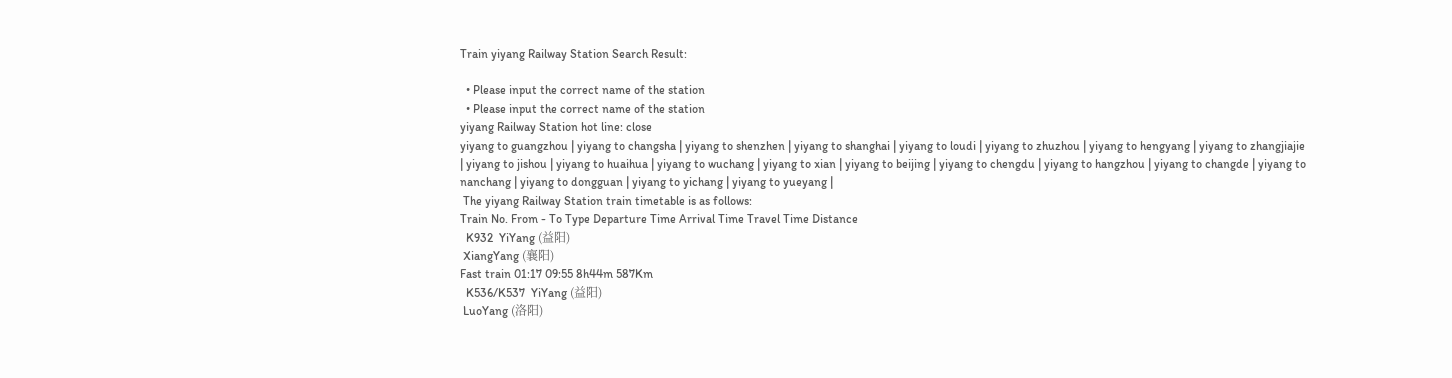Train yiyang Railway Station Search Result:

  • Please input the correct name of the station
  • Please input the correct name of the station
yiyang Railway Station hot line: close
yiyang to guangzhou | yiyang to changsha | yiyang to shenzhen | yiyang to shanghai | yiyang to loudi | yiyang to zhuzhou | yiyang to hengyang | yiyang to zhangjiajie | yiyang to jishou | yiyang to huaihua | yiyang to wuchang | yiyang to xian | yiyang to beijing | yiyang to chengdu | yiyang to hangzhou | yiyang to changde | yiyang to nanchang | yiyang to dongguan | yiyang to yichang | yiyang to yueyang |
 The yiyang Railway Station train timetable is as follows:
Train No. From - To Type Departure Time Arrival Time Travel Time Distance
  K932  YiYang (益阳)
 XiangYang (襄阳)
Fast train 01:17 09:55 8h44m 587Km
  K536/K537  YiYang (益阳)
 LuoYang (洛阳)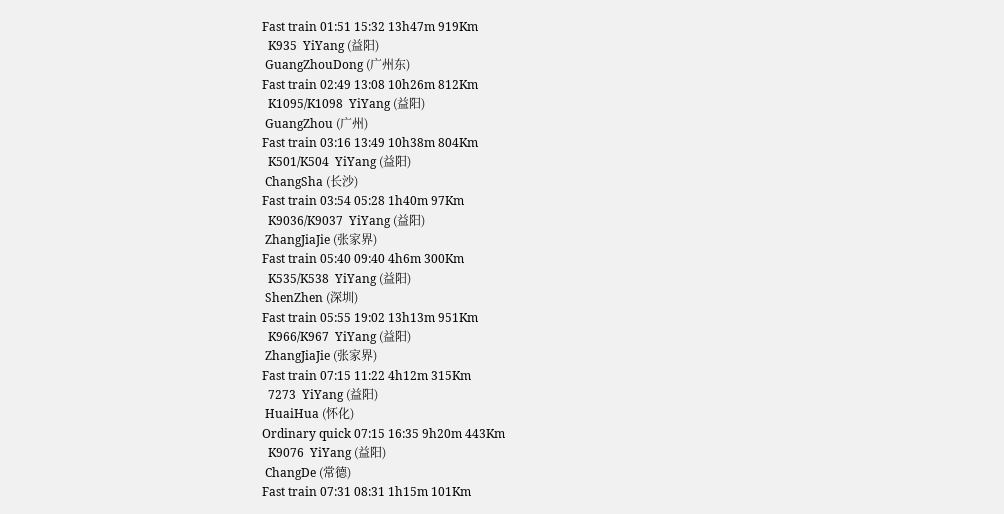Fast train 01:51 15:32 13h47m 919Km
  K935  YiYang (益阳)
 GuangZhouDong (广州东)
Fast train 02:49 13:08 10h26m 812Km
  K1095/K1098  YiYang (益阳)
 GuangZhou (广州)
Fast train 03:16 13:49 10h38m 804Km
  K501/K504  YiYang (益阳)
 ChangSha (长沙)
Fast train 03:54 05:28 1h40m 97Km
  K9036/K9037  YiYang (益阳)
 ZhangJiaJie (张家界)
Fast train 05:40 09:40 4h6m 300Km
  K535/K538  YiYang (益阳)
 ShenZhen (深圳)
Fast train 05:55 19:02 13h13m 951Km
  K966/K967  YiYang (益阳)
 ZhangJiaJie (张家界)
Fast train 07:15 11:22 4h12m 315Km
  7273  YiYang (益阳)
 HuaiHua (怀化)
Ordinary quick 07:15 16:35 9h20m 443Km
  K9076  YiYang (益阳)
 ChangDe (常德)
Fast train 07:31 08:31 1h15m 101Km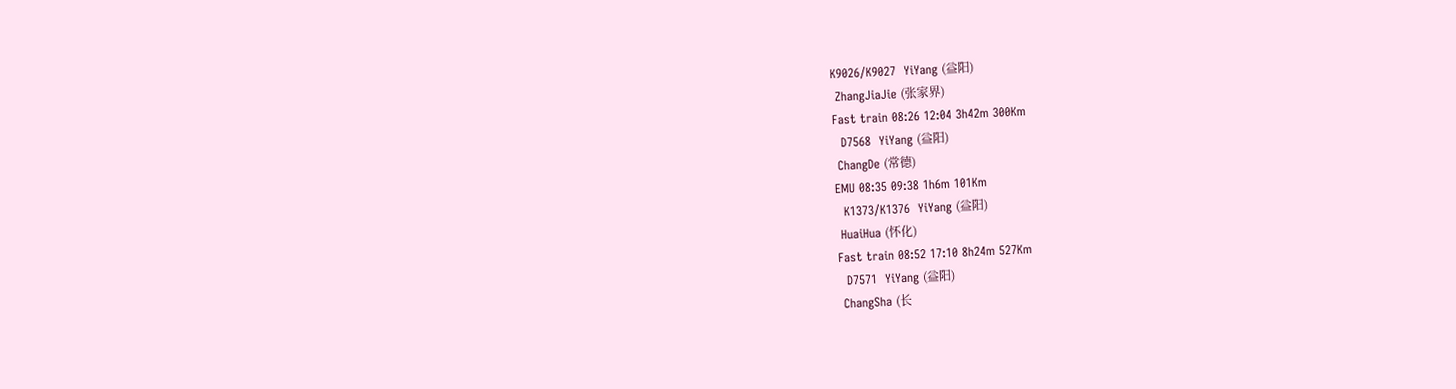K9026/K9027  YiYang (益阳)
 ZhangJiaJie (张家界)
Fast train 08:26 12:04 3h42m 300Km
  D7568  YiYang (益阳)
 ChangDe (常德)
EMU 08:35 09:38 1h6m 101Km
  K1373/K1376  YiYang (益阳)
 HuaiHua (怀化)
Fast train 08:52 17:10 8h24m 527Km
  D7571  YiYang (益阳)
 ChangSha (长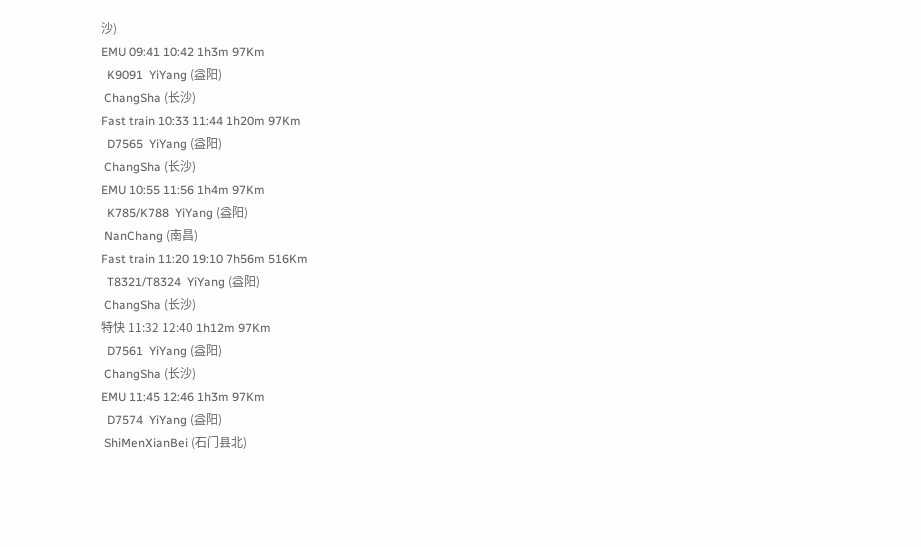沙)
EMU 09:41 10:42 1h3m 97Km
  K9091  YiYang (益阳)
 ChangSha (长沙)
Fast train 10:33 11:44 1h20m 97Km
  D7565  YiYang (益阳)
 ChangSha (长沙)
EMU 10:55 11:56 1h4m 97Km
  K785/K788  YiYang (益阳)
 NanChang (南昌)
Fast train 11:20 19:10 7h56m 516Km
  T8321/T8324  YiYang (益阳)
 ChangSha (长沙)
特快 11:32 12:40 1h12m 97Km
  D7561  YiYang (益阳)
 ChangSha (长沙)
EMU 11:45 12:46 1h3m 97Km
  D7574  YiYang (益阳)
 ShiMenXianBei (石门县北)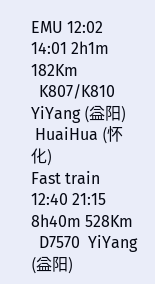EMU 12:02 14:01 2h1m 182Km
  K807/K810  YiYang (益阳)
 HuaiHua (怀化)
Fast train 12:40 21:15 8h40m 528Km
  D7570  YiYang (益阳)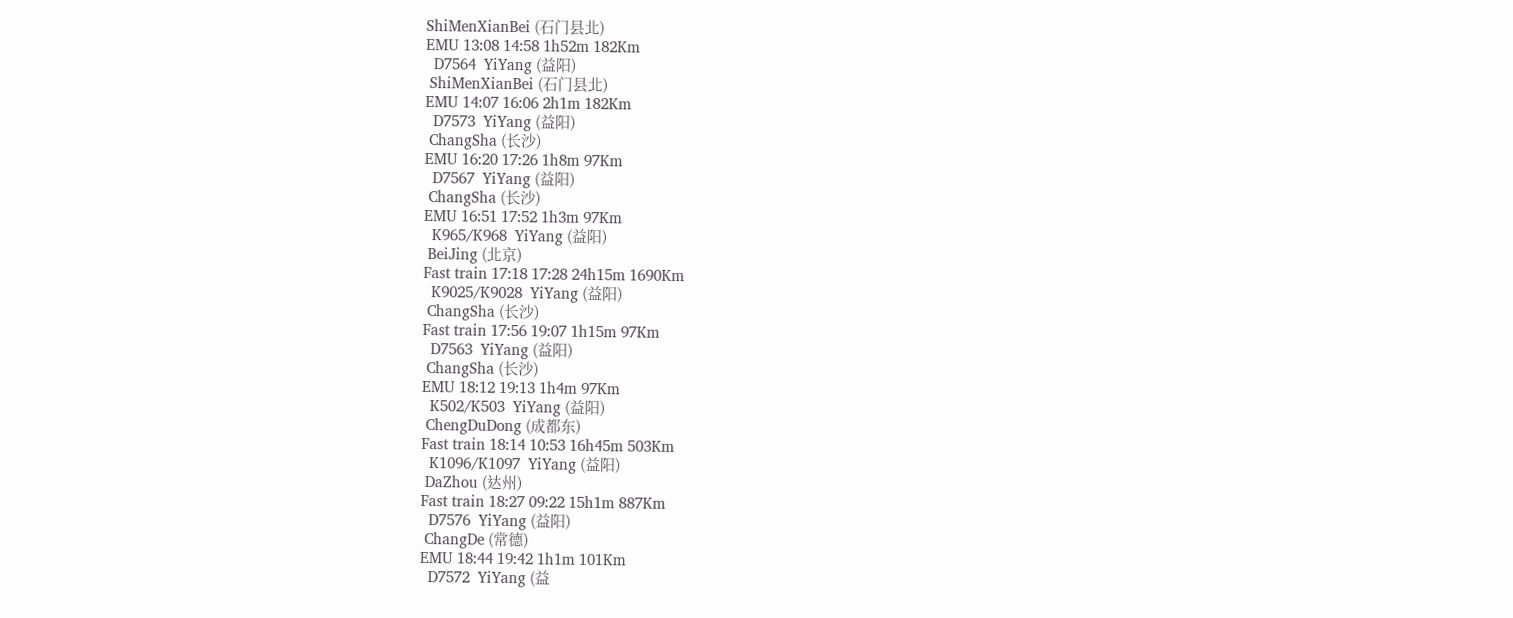ShiMenXianBei (石门县北)
EMU 13:08 14:58 1h52m 182Km
  D7564  YiYang (益阳)
 ShiMenXianBei (石门县北)
EMU 14:07 16:06 2h1m 182Km
  D7573  YiYang (益阳)
 ChangSha (长沙)
EMU 16:20 17:26 1h8m 97Km
  D7567  YiYang (益阳)
 ChangSha (长沙)
EMU 16:51 17:52 1h3m 97Km
  K965/K968  YiYang (益阳)
 BeiJing (北京)
Fast train 17:18 17:28 24h15m 1690Km
  K9025/K9028  YiYang (益阳)
 ChangSha (长沙)
Fast train 17:56 19:07 1h15m 97Km
  D7563  YiYang (益阳)
 ChangSha (长沙)
EMU 18:12 19:13 1h4m 97Km
  K502/K503  YiYang (益阳)
 ChengDuDong (成都东)
Fast train 18:14 10:53 16h45m 503Km
  K1096/K1097  YiYang (益阳)
 DaZhou (达州)
Fast train 18:27 09:22 15h1m 887Km
  D7576  YiYang (益阳)
 ChangDe (常德)
EMU 18:44 19:42 1h1m 101Km
  D7572  YiYang (益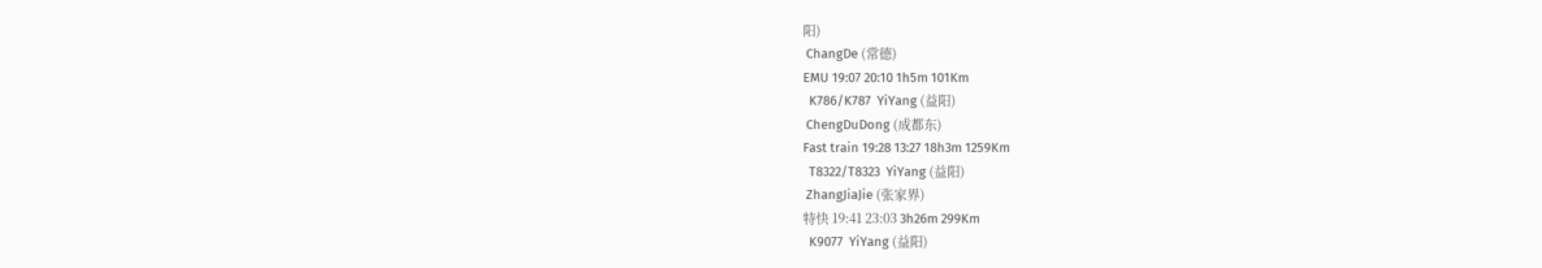阳)
 ChangDe (常德)
EMU 19:07 20:10 1h5m 101Km
  K786/K787  YiYang (益阳)
 ChengDuDong (成都东)
Fast train 19:28 13:27 18h3m 1259Km
  T8322/T8323  YiYang (益阳)
 ZhangJiaJie (张家界)
特快 19:41 23:03 3h26m 299Km
  K9077  YiYang (益阳)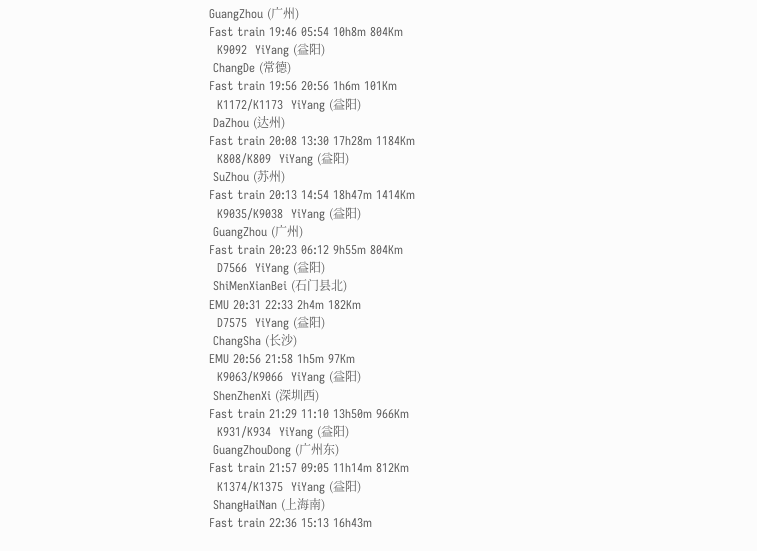GuangZhou (广州)
Fast train 19:46 05:54 10h8m 804Km
  K9092  YiYang (益阳)
 ChangDe (常德)
Fast train 19:56 20:56 1h6m 101Km
  K1172/K1173  YiYang (益阳)
 DaZhou (达州)
Fast train 20:08 13:30 17h28m 1184Km
  K808/K809  YiYang (益阳)
 SuZhou (苏州)
Fast train 20:13 14:54 18h47m 1414Km
  K9035/K9038  YiYang (益阳)
 GuangZhou (广州)
Fast train 20:23 06:12 9h55m 804Km
  D7566  YiYang (益阳)
 ShiMenXianBei (石门县北)
EMU 20:31 22:33 2h4m 182Km
  D7575  YiYang (益阳)
 ChangSha (长沙)
EMU 20:56 21:58 1h5m 97Km
  K9063/K9066  YiYang (益阳)
 ShenZhenXi (深圳西)
Fast train 21:29 11:10 13h50m 966Km
  K931/K934  YiYang (益阳)
 GuangZhouDong (广州东)
Fast train 21:57 09:05 11h14m 812Km
  K1374/K1375  YiYang (益阳)
 ShangHaiNan (上海南)
Fast train 22:36 15:13 16h43m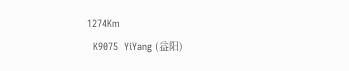1274Km
  K9075  YiYang (益阳)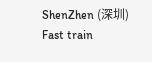ShenZhen (深圳)
Fast train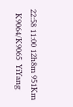22:58 11:00 12h8m 951Km
  K9064/K9065  YiYang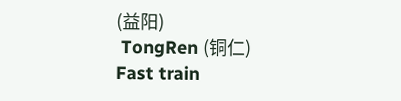(益阳)
 TongRen (铜仁)
Fast train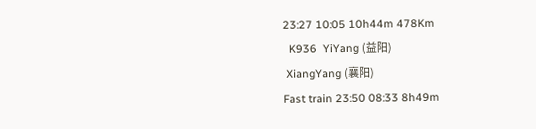23:27 10:05 10h44m 478Km
  K936  YiYang (益阳)
 XiangYang (襄阳)
Fast train 23:50 08:33 8h49m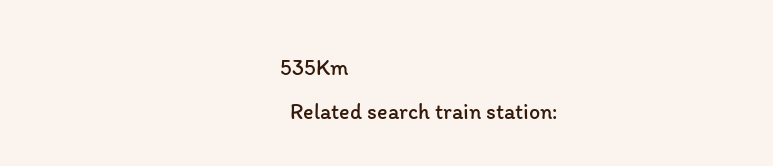535Km
  Related search train station: